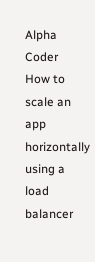Alpha Coder
How to scale an app horizontally using a load balancer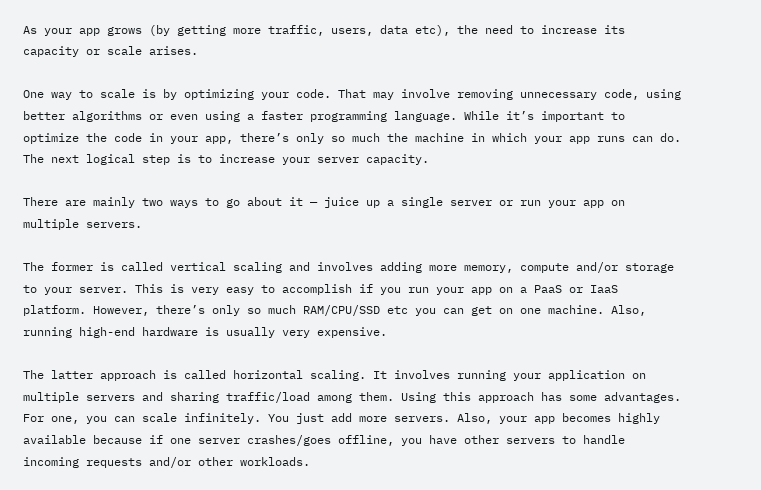As your app grows (by getting more traffic, users, data etc), the need to increase its capacity or scale arises.

One way to scale is by optimizing your code. That may involve removing unnecessary code, using better algorithms or even using a faster programming language. While it’s important to optimize the code in your app, there’s only so much the machine in which your app runs can do. The next logical step is to increase your server capacity.

There are mainly two ways to go about it — juice up a single server or run your app on multiple servers.

The former is called vertical scaling and involves adding more memory, compute and/or storage to your server. This is very easy to accomplish if you run your app on a PaaS or IaaS platform. However, there’s only so much RAM/CPU/SSD etc you can get on one machine. Also, running high-end hardware is usually very expensive.

The latter approach is called horizontal scaling. It involves running your application on multiple servers and sharing traffic/load among them. Using this approach has some advantages. For one, you can scale infinitely. You just add more servers. Also, your app becomes highly available because if one server crashes/goes offline, you have other servers to handle incoming requests and/or other workloads.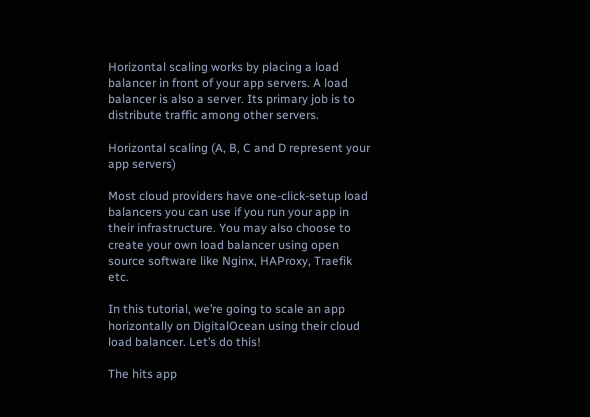Horizontal scaling works by placing a load balancer in front of your app servers. A load balancer is also a server. Its primary job is to distribute traffic among other servers.

Horizontal scaling (A, B, C and D represent your app servers)

Most cloud providers have one-click-setup load balancers you can use if you run your app in their infrastructure. You may also choose to create your own load balancer using open source software like Nginx, HAProxy, Traefik etc.

In this tutorial, we’re going to scale an app horizontally on DigitalOcean using their cloud load balancer. Let’s do this!

The hits app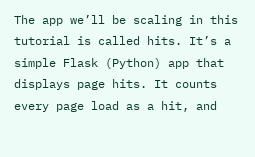The app we’ll be scaling in this tutorial is called hits. It’s a simple Flask (Python) app that displays page hits. It counts every page load as a hit, and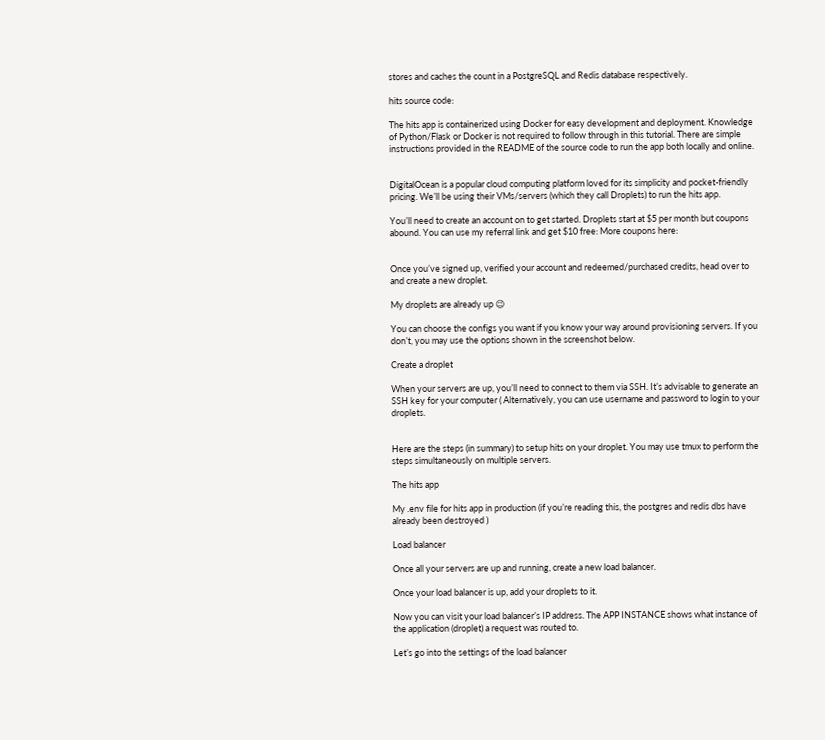stores and caches the count in a PostgreSQL and Redis database respectively.

hits source code:

The hits app is containerized using Docker for easy development and deployment. Knowledge of Python/Flask or Docker is not required to follow through in this tutorial. There are simple instructions provided in the README of the source code to run the app both locally and online.


DigitalOcean is a popular cloud computing platform loved for its simplicity and pocket-friendly pricing. We’ll be using their VMs/servers (which they call Droplets) to run the hits app.

You’ll need to create an account on to get started. Droplets start at $5 per month but coupons abound. You can use my referral link and get $10 free: More coupons here:


Once you’ve signed up, verified your account and redeemed/purchased credits, head over to and create a new droplet.

My droplets are already up 😉

You can choose the configs you want if you know your way around provisioning servers. If you don’t, you may use the options shown in the screenshot below.

Create a droplet

When your servers are up, you’ll need to connect to them via SSH. It’s advisable to generate an SSH key for your computer ( Alternatively, you can use username and password to login to your droplets.


Here are the steps (in summary) to setup hits on your droplet. You may use tmux to perform the steps simultaneously on multiple servers.

The hits app

My .env file for hits app in production (if you’re reading this, the postgres and redis dbs have already been destroyed )

Load balancer

Once all your servers are up and running, create a new load balancer.

Once your load balancer is up, add your droplets to it.

Now you can visit your load balancer’s IP address. The APP INSTANCE shows what instance of the application (droplet) a request was routed to.

Let’s go into the settings of the load balancer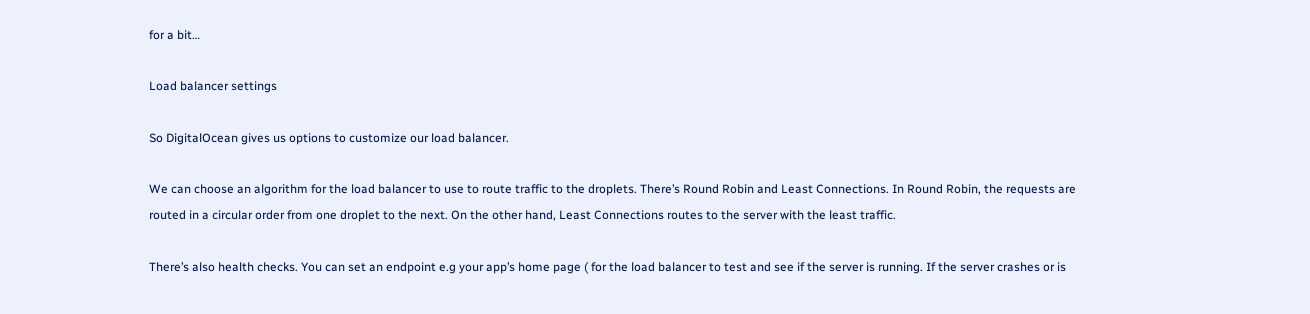for a bit…

Load balancer settings

So DigitalOcean gives us options to customize our load balancer.

We can choose an algorithm for the load balancer to use to route traffic to the droplets. There’s Round Robin and Least Connections. In Round Robin, the requests are routed in a circular order from one droplet to the next. On the other hand, Least Connections routes to the server with the least traffic.

There’s also health checks. You can set an endpoint e.g your app’s home page ( for the load balancer to test and see if the server is running. If the server crashes or is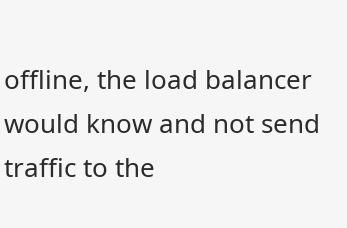offline, the load balancer would know and not send traffic to the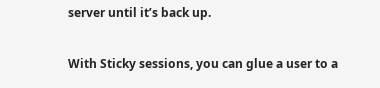server until it’s back up.

With Sticky sessions, you can glue a user to a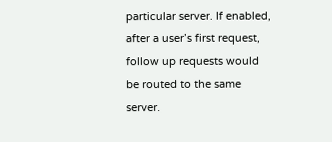particular server. If enabled, after a user’s first request, follow up requests would be routed to the same server.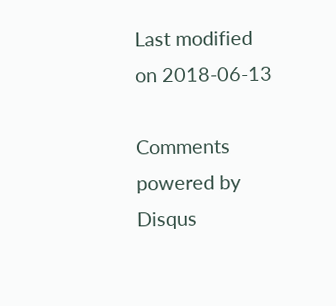Last modified on 2018-06-13

Comments powered by Disqus